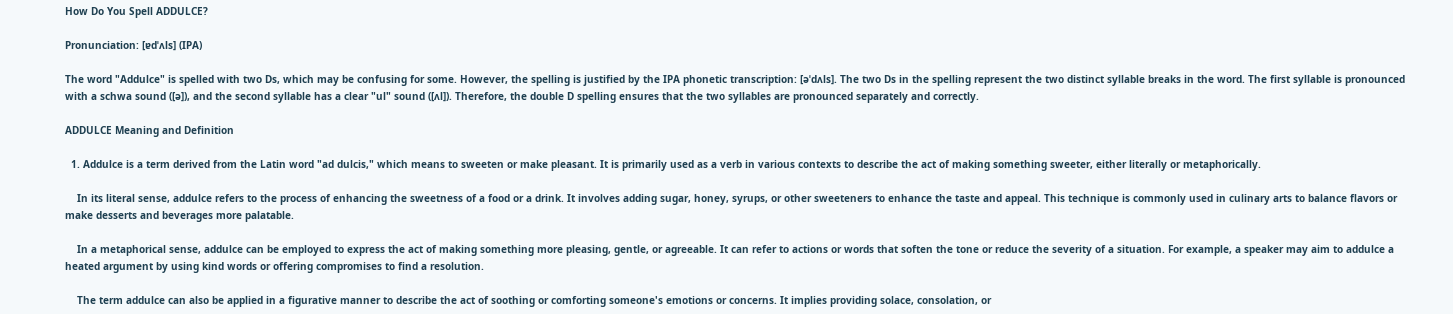How Do You Spell ADDULCE?

Pronunciation: [ɐdˈʌls] (IPA)

The word "Addulce" is spelled with two Ds, which may be confusing for some. However, the spelling is justified by the IPA phonetic transcription: [əˈdʌls]. The two Ds in the spelling represent the two distinct syllable breaks in the word. The first syllable is pronounced with a schwa sound ([ə]), and the second syllable has a clear "ul" sound ([ʌl]). Therefore, the double D spelling ensures that the two syllables are pronounced separately and correctly.

ADDULCE Meaning and Definition

  1. Addulce is a term derived from the Latin word "ad dulcis," which means to sweeten or make pleasant. It is primarily used as a verb in various contexts to describe the act of making something sweeter, either literally or metaphorically.

    In its literal sense, addulce refers to the process of enhancing the sweetness of a food or a drink. It involves adding sugar, honey, syrups, or other sweeteners to enhance the taste and appeal. This technique is commonly used in culinary arts to balance flavors or make desserts and beverages more palatable.

    In a metaphorical sense, addulce can be employed to express the act of making something more pleasing, gentle, or agreeable. It can refer to actions or words that soften the tone or reduce the severity of a situation. For example, a speaker may aim to addulce a heated argument by using kind words or offering compromises to find a resolution.

    The term addulce can also be applied in a figurative manner to describe the act of soothing or comforting someone's emotions or concerns. It implies providing solace, consolation, or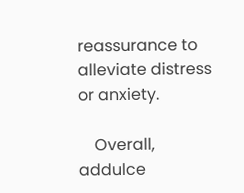reassurance to alleviate distress or anxiety.

    Overall, addulce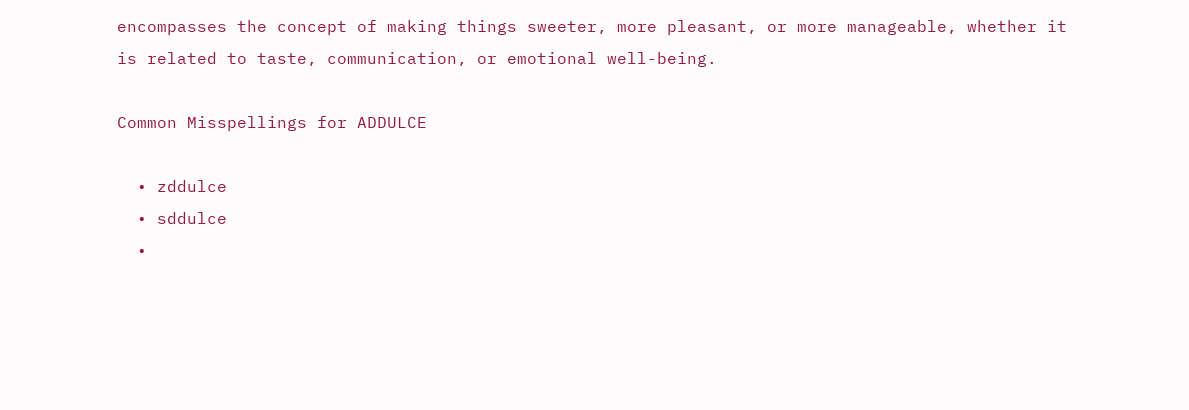encompasses the concept of making things sweeter, more pleasant, or more manageable, whether it is related to taste, communication, or emotional well-being.

Common Misspellings for ADDULCE

  • zddulce
  • sddulce
  •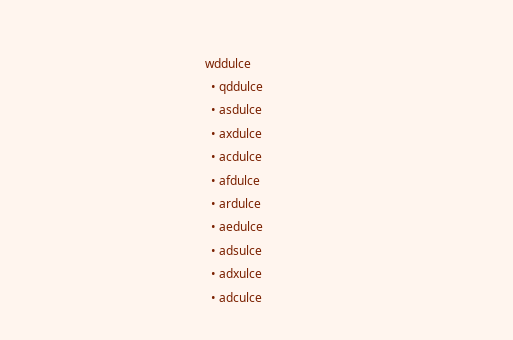wddulce
  • qddulce
  • asdulce
  • axdulce
  • acdulce
  • afdulce
  • ardulce
  • aedulce
  • adsulce
  • adxulce
  • adculce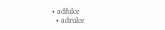• adfulce
  • adrulce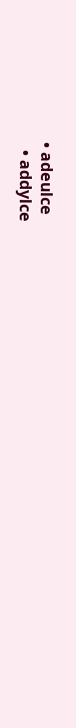• adeulce
  • addylce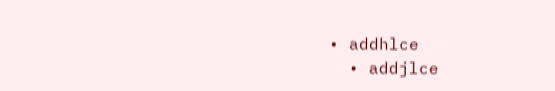• addhlce
  • addjlce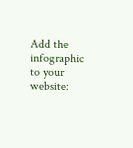Add the infographic to your website: